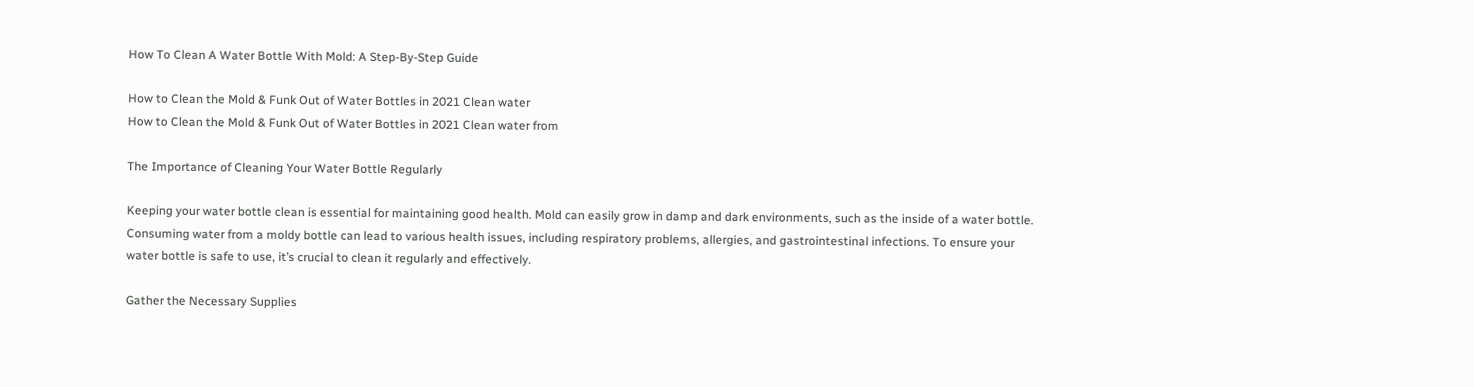How To Clean A Water Bottle With Mold: A Step-By-Step Guide

How to Clean the Mold & Funk Out of Water Bottles in 2021 Clean water
How to Clean the Mold & Funk Out of Water Bottles in 2021 Clean water from

The Importance of Cleaning Your Water Bottle Regularly

Keeping your water bottle clean is essential for maintaining good health. Mold can easily grow in damp and dark environments, such as the inside of a water bottle. Consuming water from a moldy bottle can lead to various health issues, including respiratory problems, allergies, and gastrointestinal infections. To ensure your water bottle is safe to use, it’s crucial to clean it regularly and effectively.

Gather the Necessary Supplies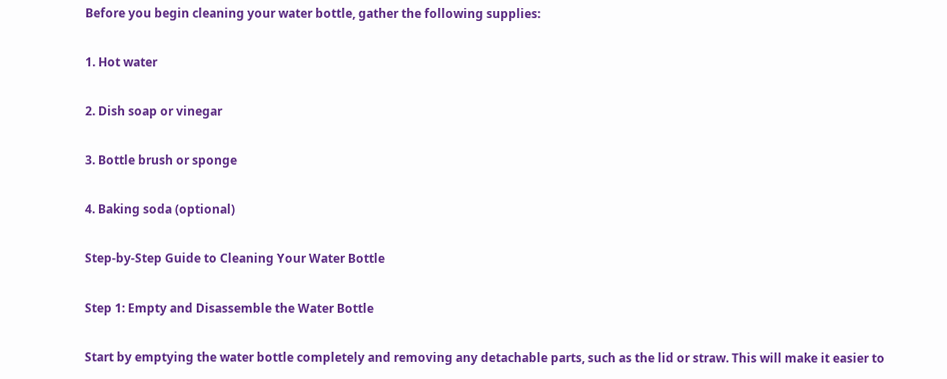Before you begin cleaning your water bottle, gather the following supplies:

1. Hot water

2. Dish soap or vinegar

3. Bottle brush or sponge

4. Baking soda (optional)

Step-by-Step Guide to Cleaning Your Water Bottle

Step 1: Empty and Disassemble the Water Bottle

Start by emptying the water bottle completely and removing any detachable parts, such as the lid or straw. This will make it easier to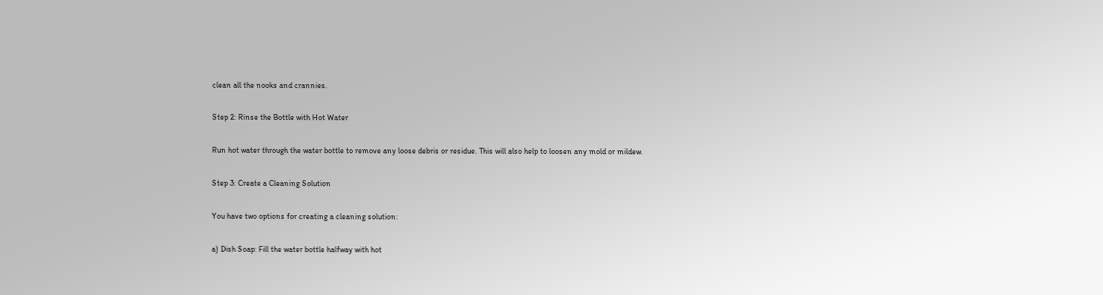clean all the nooks and crannies.

Step 2: Rinse the Bottle with Hot Water

Run hot water through the water bottle to remove any loose debris or residue. This will also help to loosen any mold or mildew.

Step 3: Create a Cleaning Solution

You have two options for creating a cleaning solution:

a) Dish Soap: Fill the water bottle halfway with hot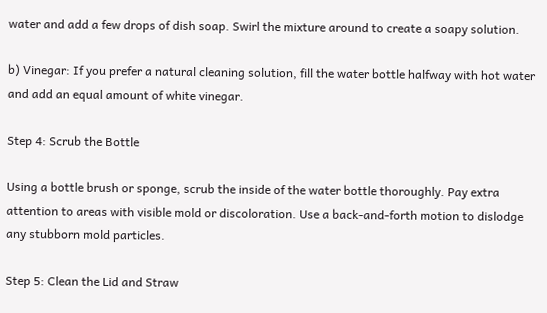water and add a few drops of dish soap. Swirl the mixture around to create a soapy solution.

b) Vinegar: If you prefer a natural cleaning solution, fill the water bottle halfway with hot water and add an equal amount of white vinegar.

Step 4: Scrub the Bottle

Using a bottle brush or sponge, scrub the inside of the water bottle thoroughly. Pay extra attention to areas with visible mold or discoloration. Use a back-and-forth motion to dislodge any stubborn mold particles.

Step 5: Clean the Lid and Straw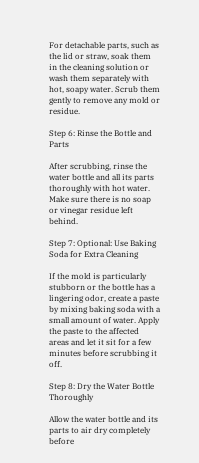For detachable parts, such as the lid or straw, soak them in the cleaning solution or wash them separately with hot, soapy water. Scrub them gently to remove any mold or residue.

Step 6: Rinse the Bottle and Parts

After scrubbing, rinse the water bottle and all its parts thoroughly with hot water. Make sure there is no soap or vinegar residue left behind.

Step 7: Optional: Use Baking Soda for Extra Cleaning

If the mold is particularly stubborn or the bottle has a lingering odor, create a paste by mixing baking soda with a small amount of water. Apply the paste to the affected areas and let it sit for a few minutes before scrubbing it off.

Step 8: Dry the Water Bottle Thoroughly

Allow the water bottle and its parts to air dry completely before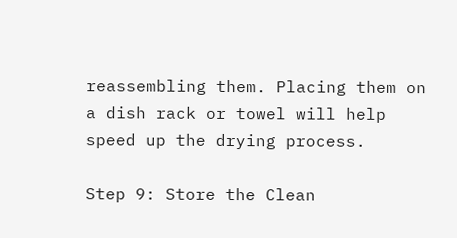reassembling them. Placing them on a dish rack or towel will help speed up the drying process.

Step 9: Store the Clean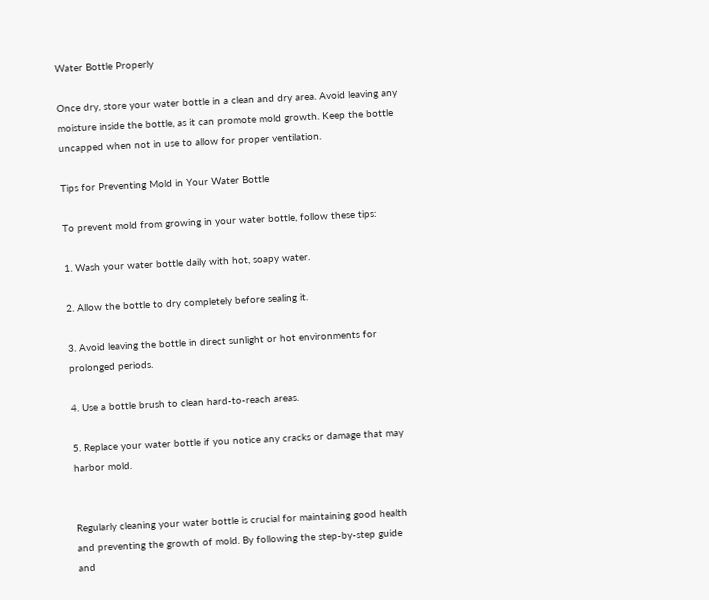Water Bottle Properly

Once dry, store your water bottle in a clean and dry area. Avoid leaving any moisture inside the bottle, as it can promote mold growth. Keep the bottle uncapped when not in use to allow for proper ventilation.

Tips for Preventing Mold in Your Water Bottle

To prevent mold from growing in your water bottle, follow these tips:

1. Wash your water bottle daily with hot, soapy water.

2. Allow the bottle to dry completely before sealing it.

3. Avoid leaving the bottle in direct sunlight or hot environments for prolonged periods.

4. Use a bottle brush to clean hard-to-reach areas.

5. Replace your water bottle if you notice any cracks or damage that may harbor mold.


Regularly cleaning your water bottle is crucial for maintaining good health and preventing the growth of mold. By following the step-by-step guide and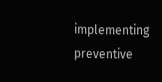implementing preventive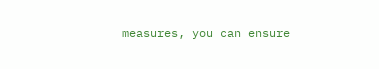measures, you can ensure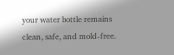your water bottle remains clean, safe, and mold-free.